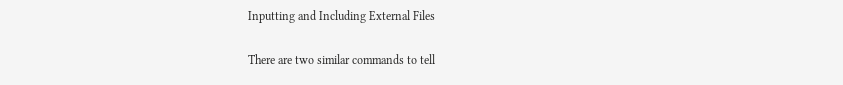Inputting and Including External Files

There are two similar commands to tell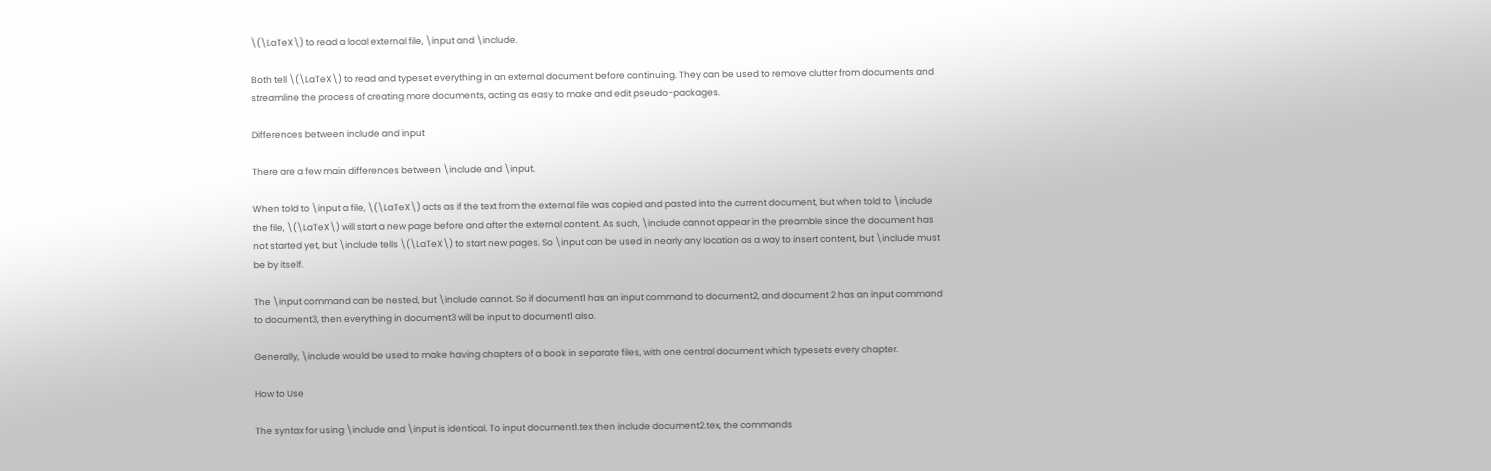\(\LaTeX\) to read a local external file, \input and \include.

Both tell \(\LaTeX\) to read and typeset everything in an external document before continuing. They can be used to remove clutter from documents and streamline the process of creating more documents, acting as easy to make and edit pseudo-packages.

Differences between include and input

There are a few main differences between \include and \input.

When told to \input a file, \(\LaTeX\) acts as if the text from the external file was copied and pasted into the current document, but when told to \include the file, \(\LaTeX\) will start a new page before and after the external content. As such, \include cannot appear in the preamble since the document has not started yet, but \include tells \(\LaTeX\) to start new pages. So \input can be used in nearly any location as a way to insert content, but \include must be by itself.

The \input command can be nested, but \include cannot. So if document1 has an input command to document2, and document 2 has an input command to document3, then everything in document3 will be input to document1 also.

Generally, \include would be used to make having chapters of a book in separate files, with one central document which typesets every chapter.

How to Use

The syntax for using \include and \input is identical. To input document1.tex then include document2.tex, the commands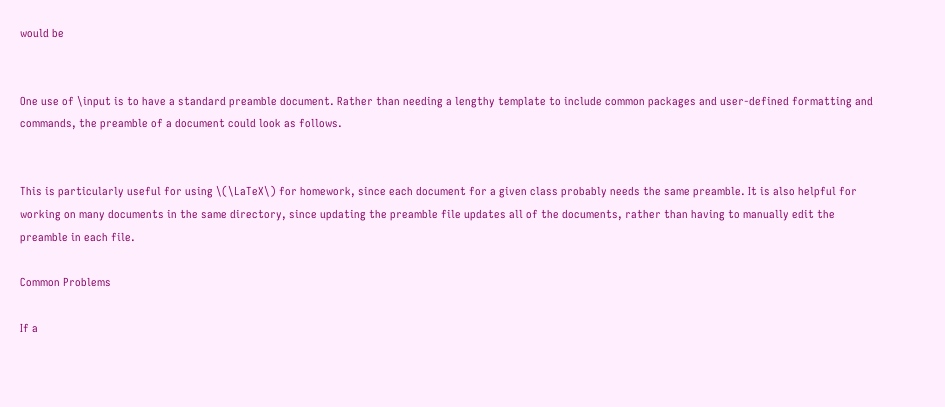would be


One use of \input is to have a standard preamble document. Rather than needing a lengthy template to include common packages and user-defined formatting and commands, the preamble of a document could look as follows.


This is particularly useful for using \(\LaTeX\) for homework, since each document for a given class probably needs the same preamble. It is also helpful for working on many documents in the same directory, since updating the preamble file updates all of the documents, rather than having to manually edit the preamble in each file.

Common Problems

If a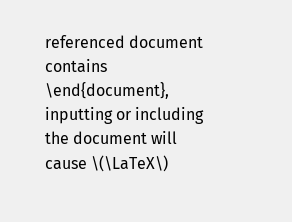referenced document contains \end{document}, inputting or including the document will cause \(\LaTeX\)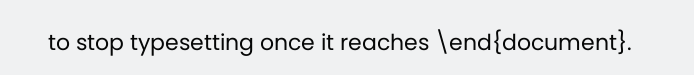to stop typesetting once it reaches \end{document}.